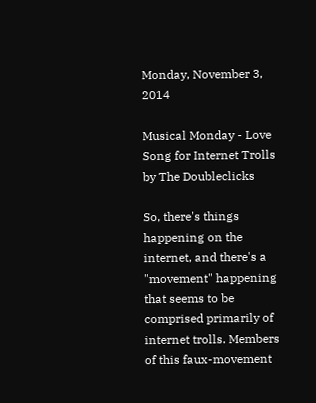Monday, November 3, 2014

Musical Monday - Love Song for Internet Trolls by The Doubleclicks

So, there's things happening on the internet, and there's a "movement" happening that seems to be comprised primarily of internet trolls. Members of this faux-movement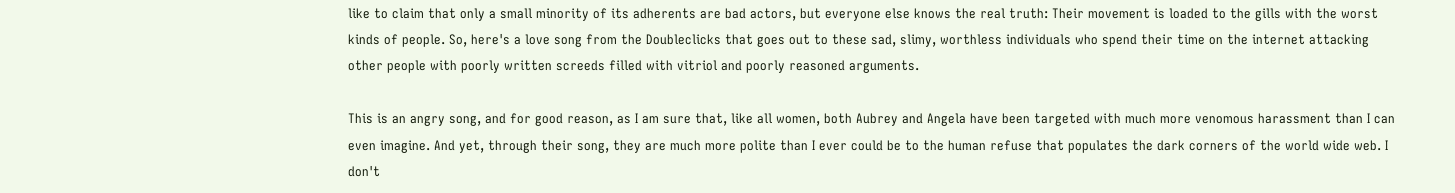like to claim that only a small minority of its adherents are bad actors, but everyone else knows the real truth: Their movement is loaded to the gills with the worst kinds of people. So, here's a love song from the Doubleclicks that goes out to these sad, slimy, worthless individuals who spend their time on the internet attacking other people with poorly written screeds filled with vitriol and poorly reasoned arguments.

This is an angry song, and for good reason, as I am sure that, like all women, both Aubrey and Angela have been targeted with much more venomous harassment than I can even imagine. And yet, through their song, they are much more polite than I ever could be to the human refuse that populates the dark corners of the world wide web. I don't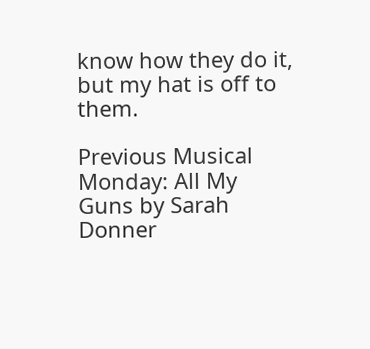know how they do it, but my hat is off to them.

Previous Musical Monday: All My Guns by Sarah Donner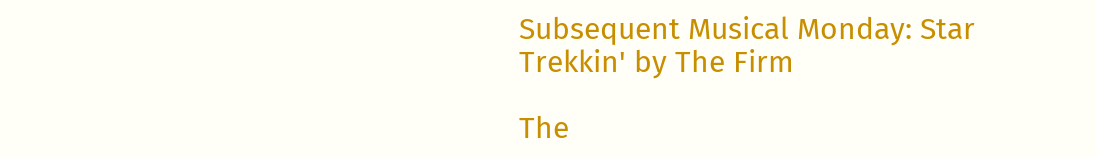Subsequent Musical Monday: Star Trekkin' by The Firm

The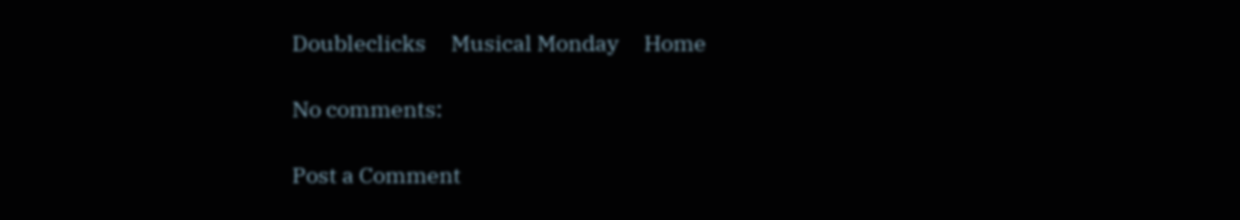Doubleclicks     Musical Monday     Home

No comments:

Post a Comment